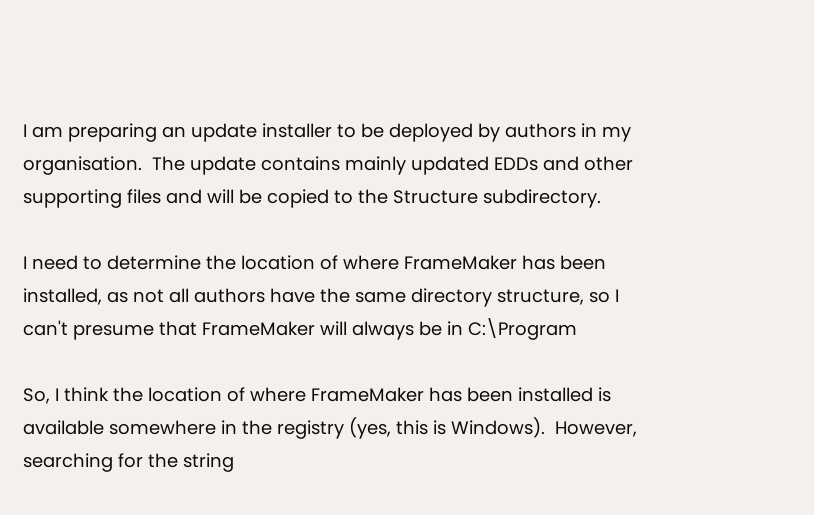I am preparing an update installer to be deployed by authors in my
organisation.  The update contains mainly updated EDDs and other
supporting files and will be copied to the Structure subdirectory.

I need to determine the location of where FrameMaker has been
installed, as not all authors have the same directory structure, so I
can't presume that FrameMaker will always be in C:\Program

So, I think the location of where FrameMaker has been installed is
available somewhere in the registry (yes, this is Windows).  However,
searching for the string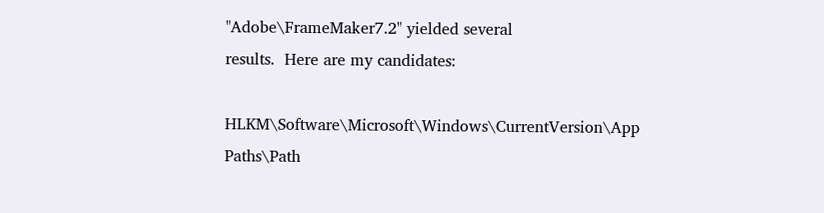"Adobe\FrameMaker7.2" yielded several
results.  Here are my candidates:

HLKM\Software\Microsoft\Windows\CurrentVersion\App Paths\Path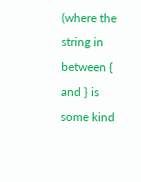(where the string in between { and } is some kind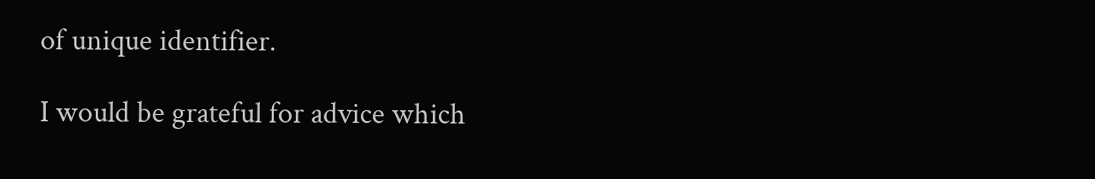of unique identifier.

I would be grateful for advice which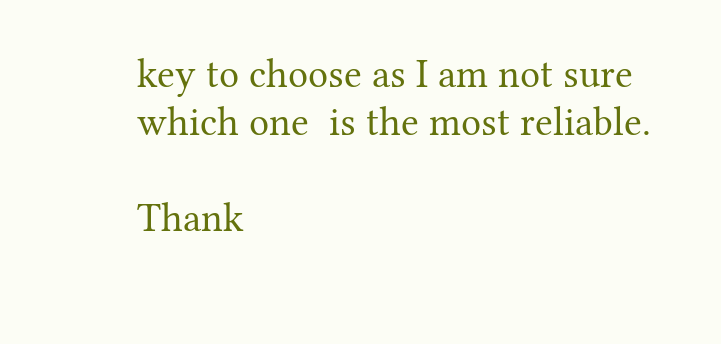key to choose as I am not sure
which one  is the most reliable.

Thank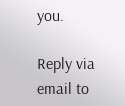you.

Reply via email to